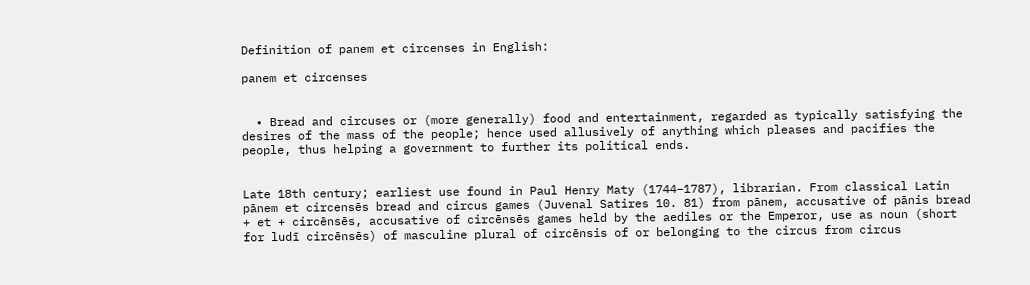Definition of panem et circenses in English:

panem et circenses


  • Bread and circuses or (more generally) food and entertainment, regarded as typically satisfying the desires of the mass of the people; hence used allusively of anything which pleases and pacifies the people, thus helping a government to further its political ends.


Late 18th century; earliest use found in Paul Henry Maty (1744–1787), librarian. From classical Latin pānem et circensēs bread and circus games (Juvenal Satires 10. 81) from pānem, accusative of pānis bread + et + circēnsēs, accusative of circēnsēs games held by the aediles or the Emperor, use as noun (short for ludī circēnsēs) of masculine plural of circēnsis of or belonging to the circus from circus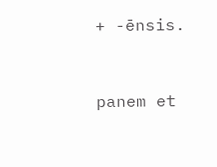+ -ēnsis.


panem et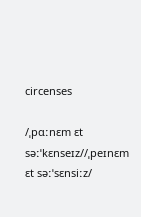circenses

/ˌpɑːnɛm ɛt səːˈkɛnseɪz//ˌpeɪnɛm ɛt səːˈsɛnsiːz/